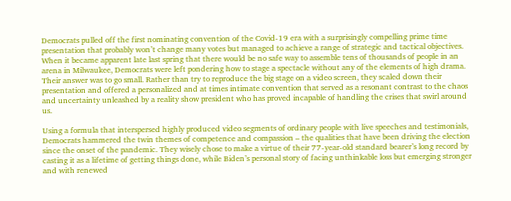Democrats pulled off the first nominating convention of the Covid-19 era with a surprisingly compelling prime time presentation that probably won’t change many votes but managed to achieve a range of strategic and tactical objectives. When it became apparent late last spring that there would be no safe way to assemble tens of thousands of people in an arena in Milwaukee, Democrats were left pondering how to stage a spectacle without any of the elements of high drama. Their answer was to go small. Rather than try to reproduce the big stage on a video screen, they scaled down their presentation and offered a personalized and at times intimate convention that served as a resonant contrast to the chaos and uncertainty unleashed by a reality show president who has proved incapable of handling the crises that swirl around us.

Using a formula that interspersed highly produced video segments of ordinary people with live speeches and testimonials, Democrats hammered the twin themes of competence and compassion – the qualities that have been driving the election since the onset of the pandemic. They wisely chose to make a virtue of their 77-year-old standard bearer’s long record by casting it as a lifetime of getting things done, while Biden’s personal story of facing unthinkable loss but emerging stronger and with renewed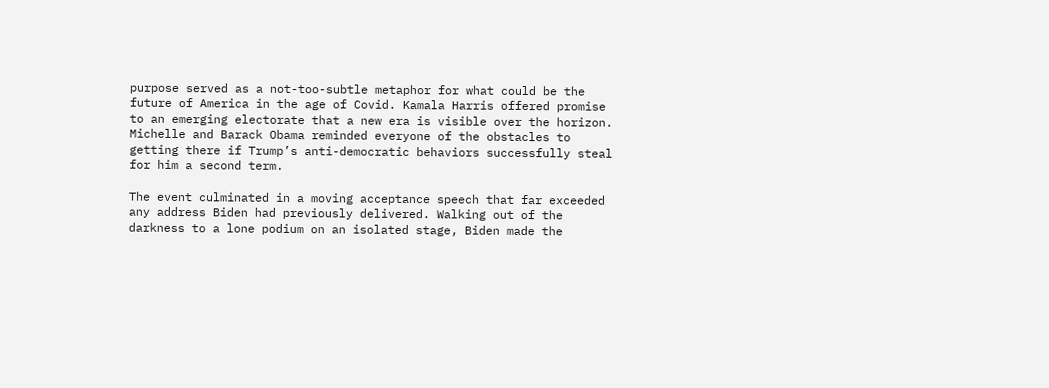purpose served as a not-too-subtle metaphor for what could be the future of America in the age of Covid. Kamala Harris offered promise to an emerging electorate that a new era is visible over the horizon. Michelle and Barack Obama reminded everyone of the obstacles to getting there if Trump’s anti-democratic behaviors successfully steal for him a second term.

The event culminated in a moving acceptance speech that far exceeded any address Biden had previously delivered. Walking out of the darkness to a lone podium on an isolated stage, Biden made the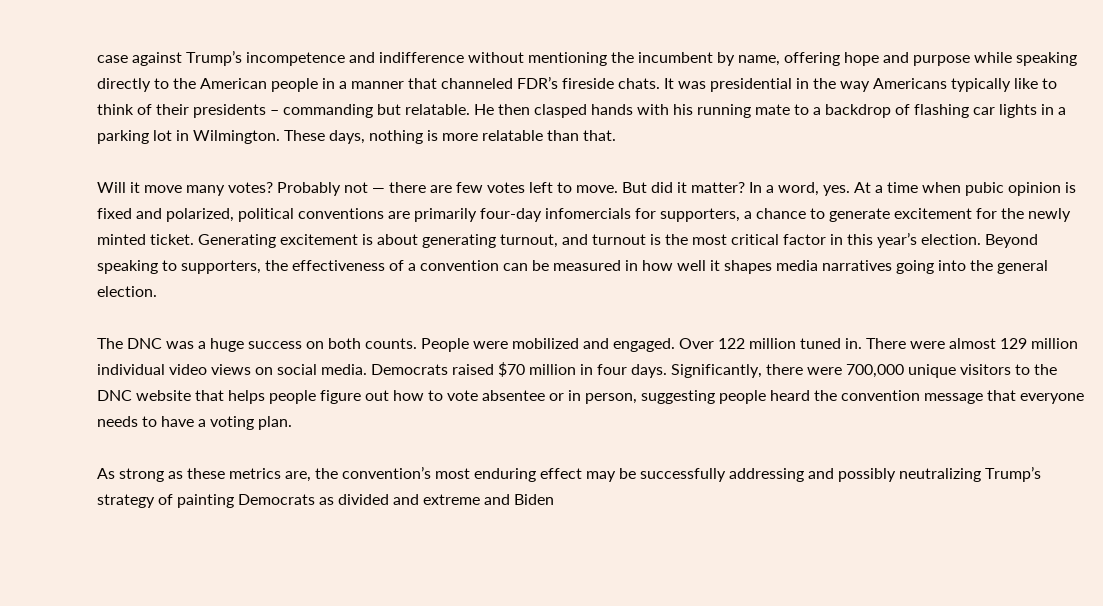case against Trump’s incompetence and indifference without mentioning the incumbent by name, offering hope and purpose while speaking directly to the American people in a manner that channeled FDR’s fireside chats. It was presidential in the way Americans typically like to think of their presidents – commanding but relatable. He then clasped hands with his running mate to a backdrop of flashing car lights in a parking lot in Wilmington. These days, nothing is more relatable than that.

Will it move many votes? Probably not — there are few votes left to move. But did it matter? In a word, yes. At a time when pubic opinion is fixed and polarized, political conventions are primarily four-day infomercials for supporters, a chance to generate excitement for the newly minted ticket. Generating excitement is about generating turnout, and turnout is the most critical factor in this year’s election. Beyond speaking to supporters, the effectiveness of a convention can be measured in how well it shapes media narratives going into the general election.

The DNC was a huge success on both counts. People were mobilized and engaged. Over 122 million tuned in. There were almost 129 million individual video views on social media. Democrats raised $70 million in four days. Significantly, there were 700,000 unique visitors to the DNC website that helps people figure out how to vote absentee or in person, suggesting people heard the convention message that everyone needs to have a voting plan.

As strong as these metrics are, the convention’s most enduring effect may be successfully addressing and possibly neutralizing Trump’s strategy of painting Democrats as divided and extreme and Biden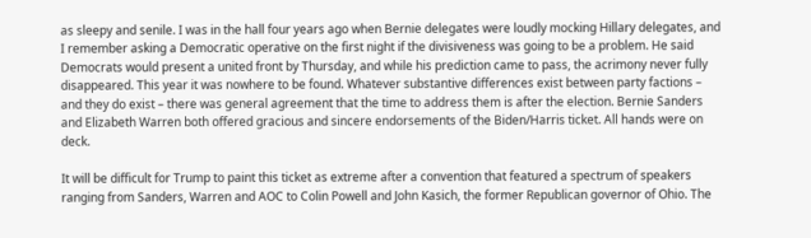as sleepy and senile. I was in the hall four years ago when Bernie delegates were loudly mocking Hillary delegates, and I remember asking a Democratic operative on the first night if the divisiveness was going to be a problem. He said Democrats would present a united front by Thursday, and while his prediction came to pass, the acrimony never fully disappeared. This year it was nowhere to be found. Whatever substantive differences exist between party factions – and they do exist – there was general agreement that the time to address them is after the election. Bernie Sanders and Elizabeth Warren both offered gracious and sincere endorsements of the Biden/Harris ticket. All hands were on deck.

It will be difficult for Trump to paint this ticket as extreme after a convention that featured a spectrum of speakers ranging from Sanders, Warren and AOC to Colin Powell and John Kasich, the former Republican governor of Ohio. The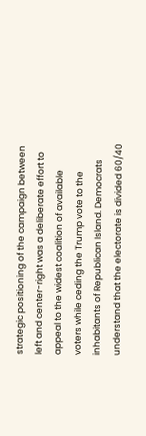strategic positioning of the campaign between left and center-right was a deliberate effort to appeal to the widest coalition of available voters while ceding the Trump vote to the inhabitants of Republican Island. Democrats understand that the electorate is divided 60/40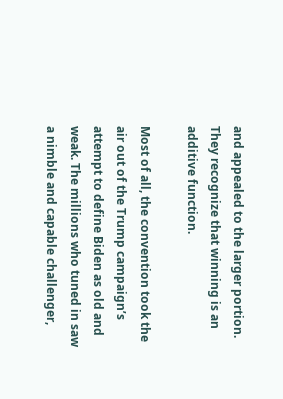and appealed to the larger portion. They recognize that winning is an additive function.

Most of all, the convention took the air out of the Trump campaign’s attempt to define Biden as old and weak. The millions who tuned in saw a nimble and capable challenger,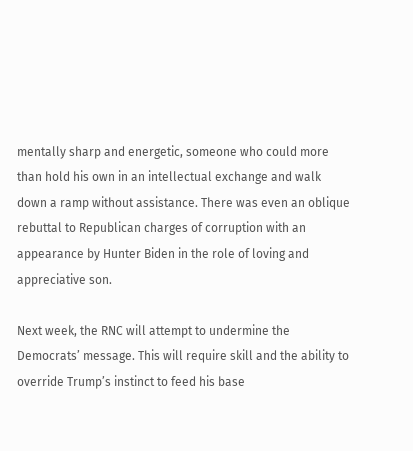mentally sharp and energetic, someone who could more than hold his own in an intellectual exchange and walk down a ramp without assistance. There was even an oblique rebuttal to Republican charges of corruption with an appearance by Hunter Biden in the role of loving and appreciative son.

Next week, the RNC will attempt to undermine the Democrats’ message. This will require skill and the ability to override Trump’s instinct to feed his base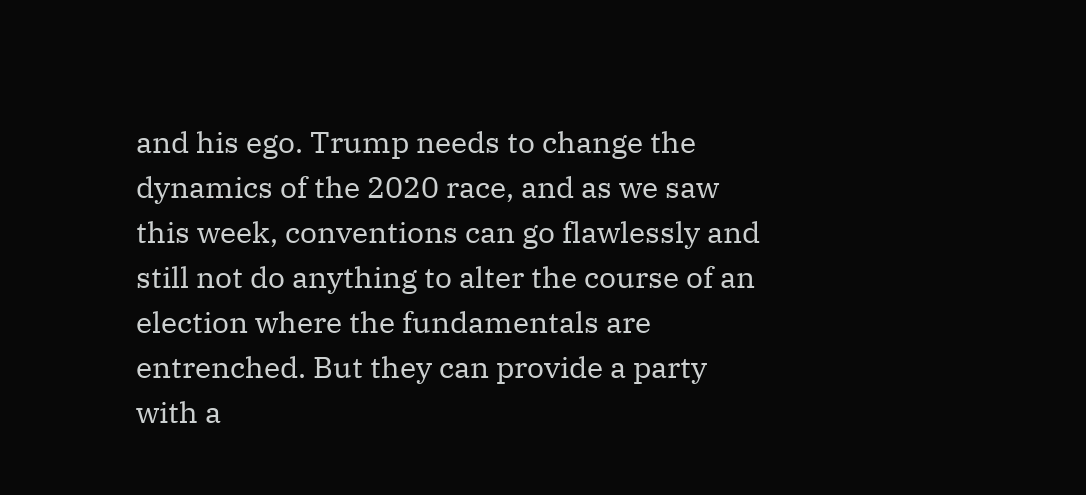and his ego. Trump needs to change the dynamics of the 2020 race, and as we saw this week, conventions can go flawlessly and still not do anything to alter the course of an election where the fundamentals are entrenched. But they can provide a party with a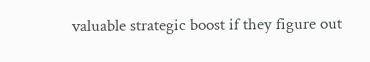valuable strategic boost if they figure out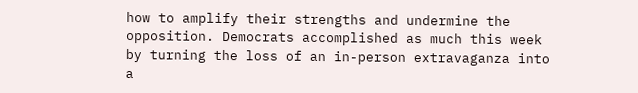how to amplify their strengths and undermine the opposition. Democrats accomplished as much this week by turning the loss of an in-person extravaganza into a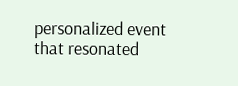personalized event that resonated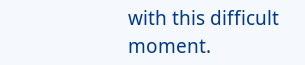with this difficult moment.